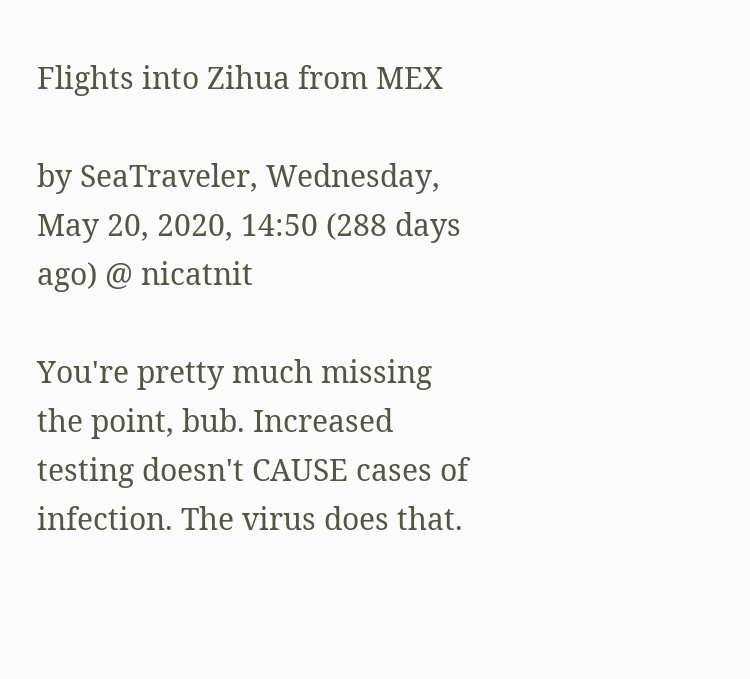Flights into Zihua from MEX

by SeaTraveler, Wednesday, May 20, 2020, 14:50 (288 days ago) @ nicatnit

You're pretty much missing the point, bub. Increased testing doesn't CAUSE cases of infection. The virus does that.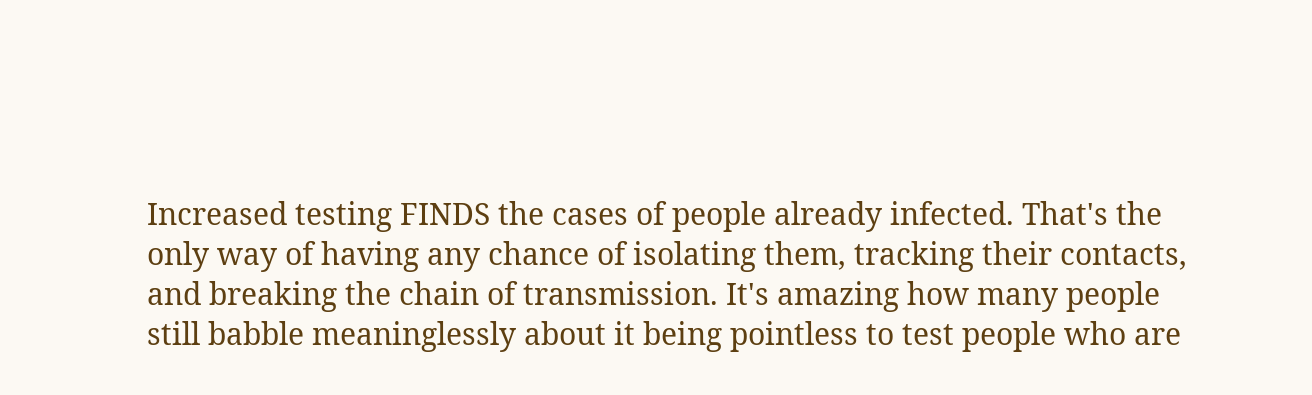Increased testing FINDS the cases of people already infected. That's the only way of having any chance of isolating them, tracking their contacts, and breaking the chain of transmission. It's amazing how many people still babble meaninglessly about it being pointless to test people who are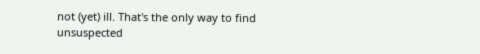not (yet) ill. That's the only way to find unsuspected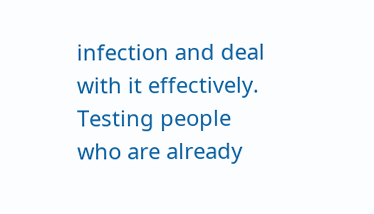infection and deal with it effectively. Testing people who are already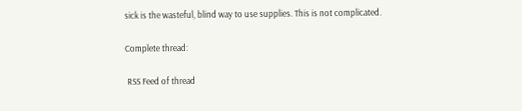sick is the wasteful, blind way to use supplies. This is not complicated.

Complete thread:

 RSS Feed of thread